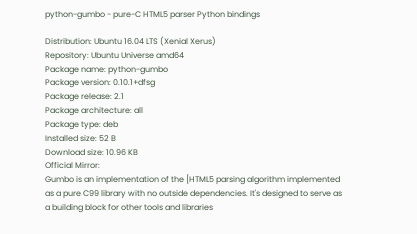python-gumbo - pure-C HTML5 parser Python bindings

Distribution: Ubuntu 16.04 LTS (Xenial Xerus)
Repository: Ubuntu Universe amd64
Package name: python-gumbo
Package version: 0.10.1+dfsg
Package release: 2.1
Package architecture: all
Package type: deb
Installed size: 52 B
Download size: 10.96 KB
Official Mirror:
Gumbo is an implementation of the [HTML5 parsing algorithm implemented as a pure C99 library with no outside dependencies. It's designed to serve as a building block for other tools and libraries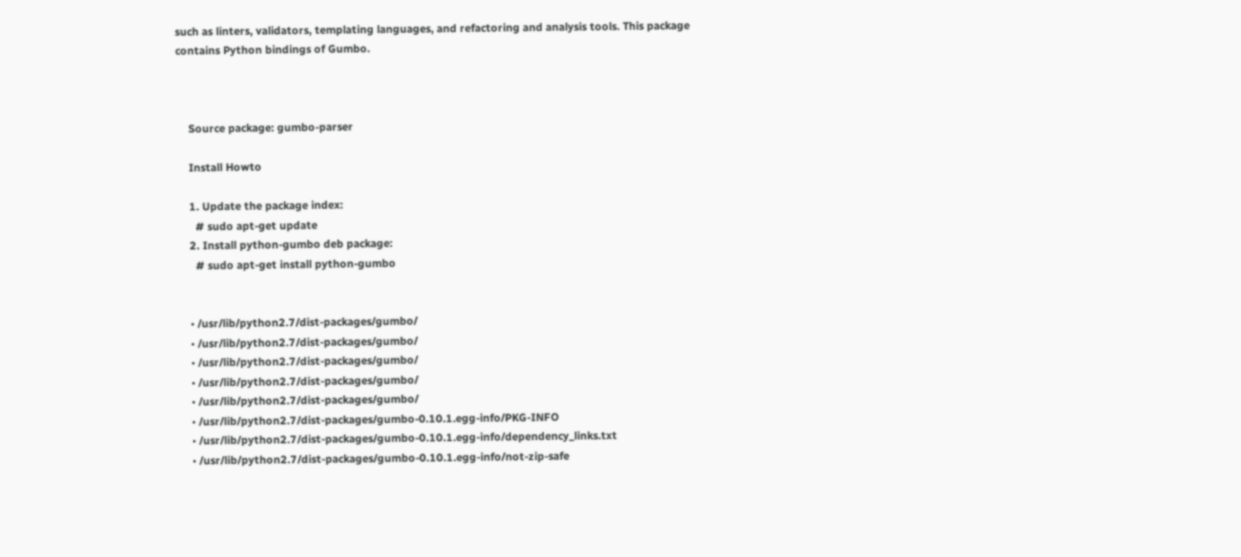such as linters, validators, templating languages, and refactoring and analysis tools. This package contains Python bindings of Gumbo.



    Source package: gumbo-parser

    Install Howto

    1. Update the package index:
      # sudo apt-get update
    2. Install python-gumbo deb package:
      # sudo apt-get install python-gumbo


    • /usr/lib/python2.7/dist-packages/gumbo/
    • /usr/lib/python2.7/dist-packages/gumbo/
    • /usr/lib/python2.7/dist-packages/gumbo/
    • /usr/lib/python2.7/dist-packages/gumbo/
    • /usr/lib/python2.7/dist-packages/gumbo/
    • /usr/lib/python2.7/dist-packages/gumbo-0.10.1.egg-info/PKG-INFO
    • /usr/lib/python2.7/dist-packages/gumbo-0.10.1.egg-info/dependency_links.txt
    • /usr/lib/python2.7/dist-packages/gumbo-0.10.1.egg-info/not-zip-safe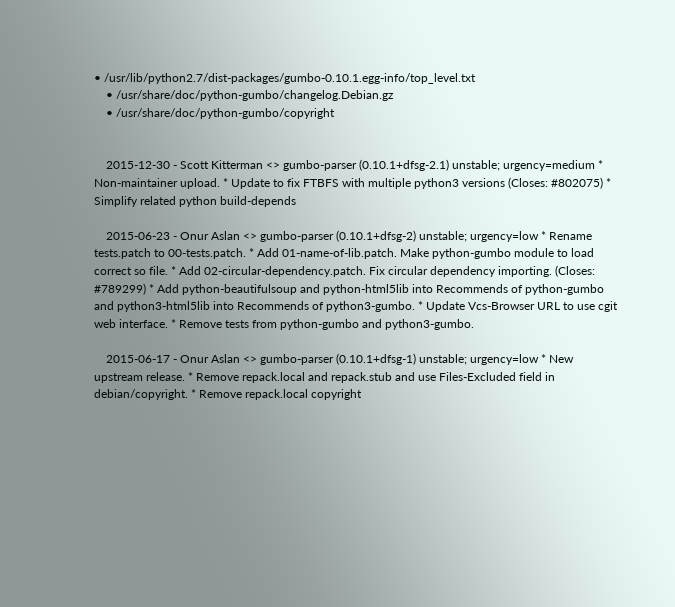• /usr/lib/python2.7/dist-packages/gumbo-0.10.1.egg-info/top_level.txt
    • /usr/share/doc/python-gumbo/changelog.Debian.gz
    • /usr/share/doc/python-gumbo/copyright


    2015-12-30 - Scott Kitterman <> gumbo-parser (0.10.1+dfsg-2.1) unstable; urgency=medium * Non-maintainer upload. * Update to fix FTBFS with multiple python3 versions (Closes: #802075) * Simplify related python build-depends

    2015-06-23 - Onur Aslan <> gumbo-parser (0.10.1+dfsg-2) unstable; urgency=low * Rename tests.patch to 00-tests.patch. * Add 01-name-of-lib.patch. Make python-gumbo module to load correct so file. * Add 02-circular-dependency.patch. Fix circular dependency importing. (Closes: #789299) * Add python-beautifulsoup and python-html5lib into Recommends of python-gumbo and python3-html5lib into Recommends of python3-gumbo. * Update Vcs-Browser URL to use cgit web interface. * Remove tests from python-gumbo and python3-gumbo.

    2015-06-17 - Onur Aslan <> gumbo-parser (0.10.1+dfsg-1) unstable; urgency=low * New upstream release. * Remove repack.local and repack.stub and use Files-Excluded field in debian/copyright. * Remove repack.local copyright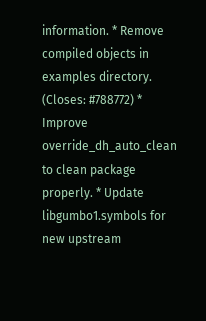information. * Remove compiled objects in examples directory. (Closes: #788772) * Improve override_dh_auto_clean to clean package properly. * Update libgumbo1.symbols for new upstream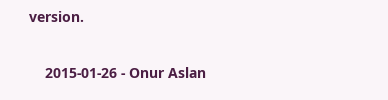version.

    2015-01-26 - Onur Aslan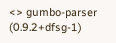<> gumbo-parser (0.9.2+dfsg-1)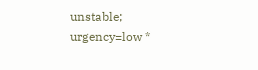unstable; urgency=low *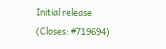Initial release (Closes: #719694)